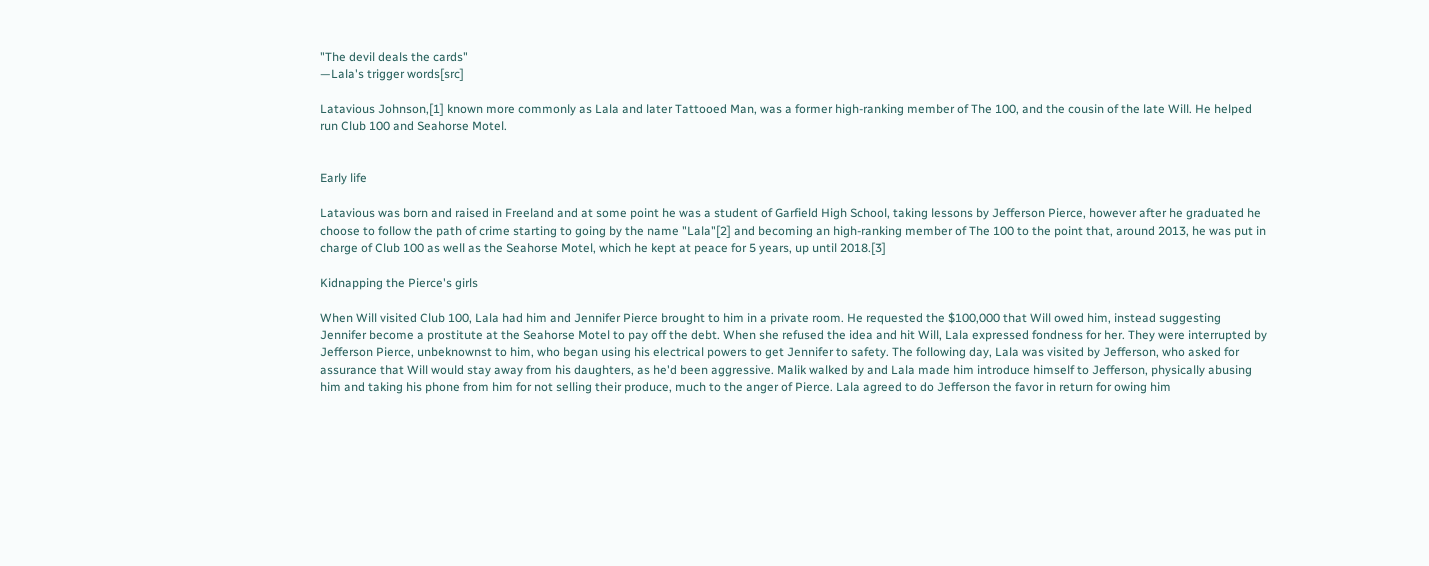"The devil deals the cards"
—Lala's trigger words[src]

Latavious Johnson,[1] known more commonly as Lala and later Tattooed Man, was a former high-ranking member of The 100, and the cousin of the late Will. He helped run Club 100 and Seahorse Motel.


Early life

Latavious was born and raised in Freeland and at some point he was a student of Garfield High School, taking lessons by Jefferson Pierce, however after he graduated he choose to follow the path of crime starting to going by the name "Lala"[2] and becoming an high-ranking member of The 100 to the point that, around 2013, he was put in charge of Club 100 as well as the Seahorse Motel, which he kept at peace for 5 years, up until 2018.[3]

Kidnapping the Pierce's girls

When Will visited Club 100, Lala had him and Jennifer Pierce brought to him in a private room. He requested the $100,000 that Will owed him, instead suggesting Jennifer become a prostitute at the Seahorse Motel to pay off the debt. When she refused the idea and hit Will, Lala expressed fondness for her. They were interrupted by Jefferson Pierce, unbeknownst to him, who began using his electrical powers to get Jennifer to safety. The following day, Lala was visited by Jefferson, who asked for assurance that Will would stay away from his daughters, as he'd been aggressive. Malik walked by and Lala made him introduce himself to Jefferson, physically abusing him and taking his phone from him for not selling their produce, much to the anger of Pierce. Lala agreed to do Jefferson the favor in return for owing him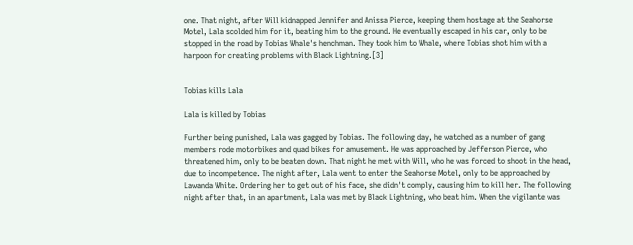one. That night, after Will kidnapped Jennifer and Anissa Pierce, keeping them hostage at the Seahorse Motel, Lala scolded him for it, beating him to the ground. He eventually escaped in his car, only to be stopped in the road by Tobias Whale's henchman. They took him to Whale, where Tobias shot him with a harpoon for creating problems with Black Lightning.[3]


Tobias kills Lala

Lala is killed by Tobias

Further being punished, Lala was gagged by Tobias. The following day, he watched as a number of gang members rode motorbikes and quad bikes for amusement. He was approached by Jefferson Pierce, who threatened him, only to be beaten down. That night he met with Will, who he was forced to shoot in the head, due to incompetence. The night after, Lala went to enter the Seahorse Motel, only to be approached by Lawanda White. Ordering her to get out of his face, she didn't comply, causing him to kill her. The following night after that, in an apartment, Lala was met by Black Lightning, who beat him. When the vigilante was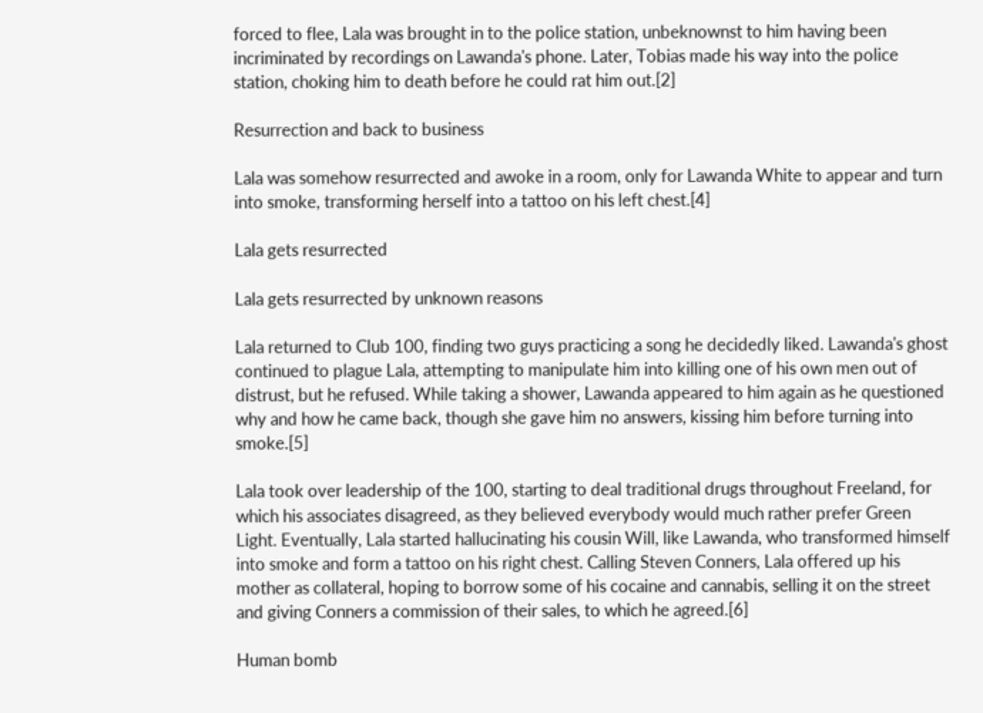forced to flee, Lala was brought in to the police station, unbeknownst to him having been incriminated by recordings on Lawanda's phone. Later, Tobias made his way into the police station, choking him to death before he could rat him out.[2]

Resurrection and back to business

Lala was somehow resurrected and awoke in a room, only for Lawanda White to appear and turn into smoke, transforming herself into a tattoo on his left chest.[4]

Lala gets resurrected

Lala gets resurrected by unknown reasons

Lala returned to Club 100, finding two guys practicing a song he decidedly liked. Lawanda's ghost continued to plague Lala, attempting to manipulate him into killing one of his own men out of distrust, but he refused. While taking a shower, Lawanda appeared to him again as he questioned why and how he came back, though she gave him no answers, kissing him before turning into smoke.[5]

Lala took over leadership of the 100, starting to deal traditional drugs throughout Freeland, for which his associates disagreed, as they believed everybody would much rather prefer Green Light. Eventually, Lala started hallucinating his cousin Will, like Lawanda, who transformed himself into smoke and form a tattoo on his right chest. Calling Steven Conners, Lala offered up his mother as collateral, hoping to borrow some of his cocaine and cannabis, selling it on the street and giving Conners a commission of their sales, to which he agreed.[6]

Human bomb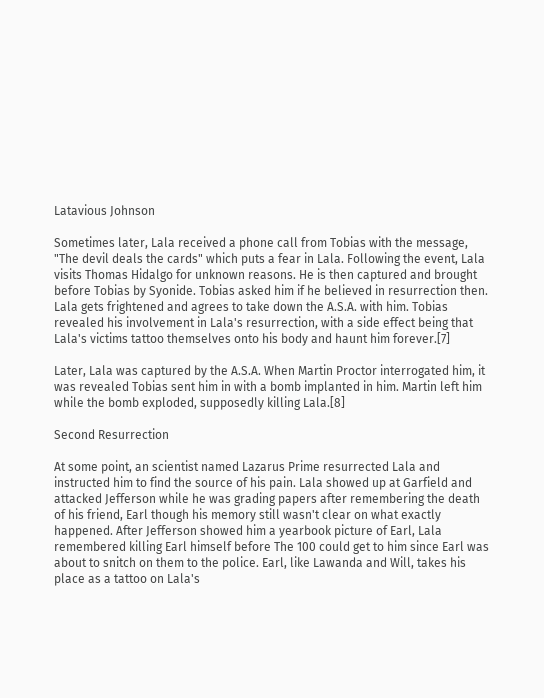Latavious Johnson

Sometimes later, Lala received a phone call from Tobias with the message, "The devil deals the cards" which puts a fear in Lala. Following the event, Lala visits Thomas Hidalgo for unknown reasons. He is then captured and brought before Tobias by Syonide. Tobias asked him if he believed in resurrection then. Lala gets frightened and agrees to take down the A.S.A. with him. Tobias revealed his involvement in Lala's resurrection, with a side effect being that Lala's victims tattoo themselves onto his body and haunt him forever.[7]

Later, Lala was captured by the A.S.A. When Martin Proctor interrogated him, it was revealed Tobias sent him in with a bomb implanted in him. Martin left him while the bomb exploded, supposedly killing Lala.[8]

Second Resurrection

At some point, an scientist named Lazarus Prime resurrected Lala and instructed him to find the source of his pain. Lala showed up at Garfield and attacked Jefferson while he was grading papers after remembering the death of his friend, Earl though his memory still wasn't clear on what exactly happened. After Jefferson showed him a yearbook picture of Earl, Lala remembered killing Earl himself before The 100 could get to him since Earl was about to snitch on them to the police. Earl, like Lawanda and Will, takes his place as a tattoo on Lala's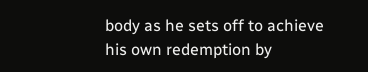body as he sets off to achieve his own redemption by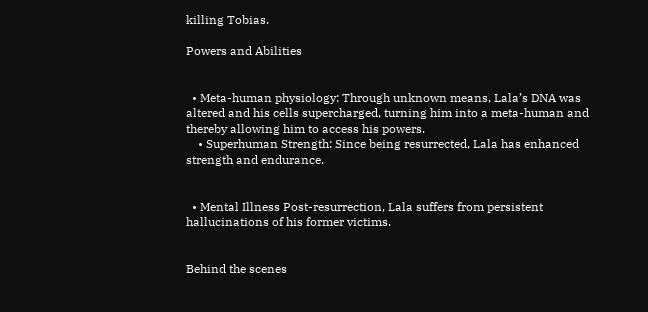killing Tobias.

Powers and Abilities


  • Meta-human physiology: Through unknown means, Lala’s DNA was altered and his cells supercharged, turning him into a meta-human and thereby allowing him to access his powers.
    • Superhuman Strength: Since being resurrected, Lala has enhanced strength and endurance.


  • Mental Illness Post-resurrection, Lala suffers from persistent hallucinations of his former victims.


Behind the scenes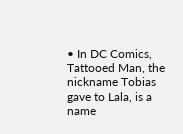• In DC Comics, Tattooed Man, the nickname Tobias gave to Lala, is a name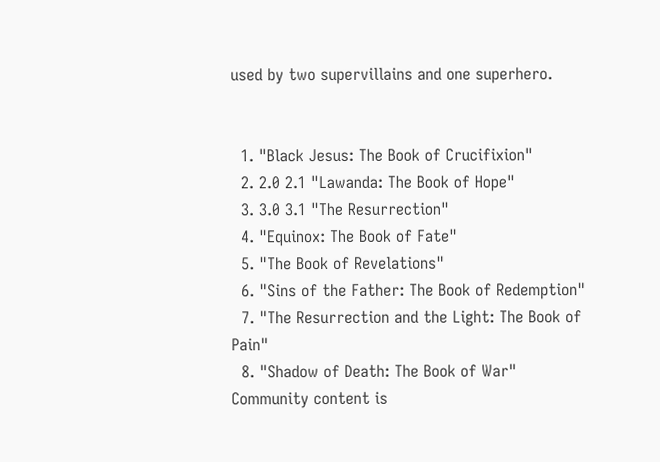used by two supervillains and one superhero.


  1. "Black Jesus: The Book of Crucifixion"
  2. 2.0 2.1 "Lawanda: The Book of Hope"
  3. 3.0 3.1 "The Resurrection"
  4. "Equinox: The Book of Fate"
  5. "The Book of Revelations"
  6. "Sins of the Father: The Book of Redemption"
  7. "The Resurrection and the Light: The Book of Pain"
  8. "Shadow of Death: The Book of War"
Community content is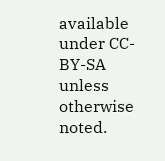available under CC-BY-SA unless otherwise noted.